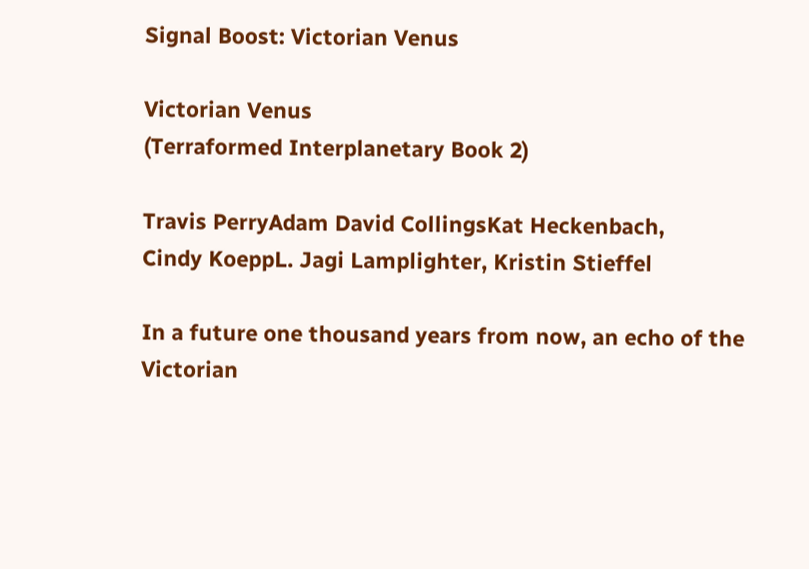Signal Boost: Victorian Venus

Victorian Venus
(Terraformed Interplanetary Book 2)

Travis PerryAdam David CollingsKat Heckenbach,
Cindy KoeppL. Jagi Lamplighter, Kristin Stieffel

In a future one thousand years from now, an echo of the Victorian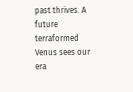past thrives. A future terraformed Venus sees our era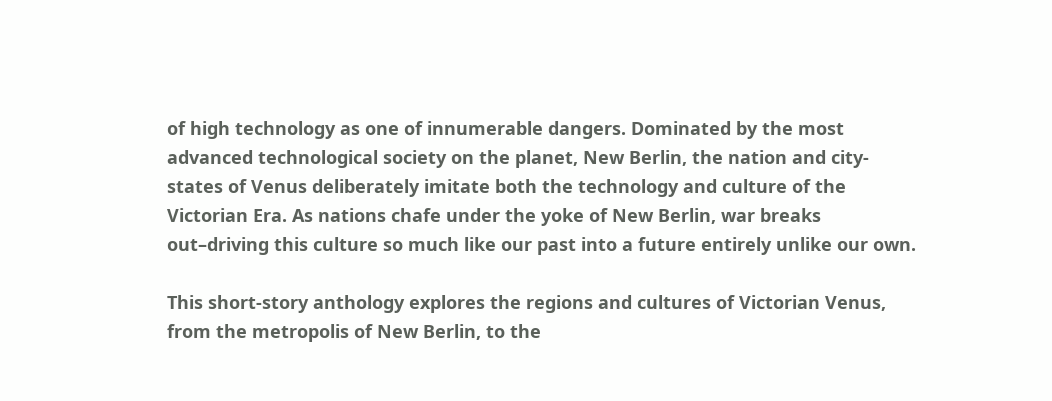of high technology as one of innumerable dangers. Dominated by the most advanced technological society on the planet, New Berlin, the nation and city-states of Venus deliberately imitate both the technology and culture of the Victorian Era. As nations chafe under the yoke of New Berlin, war breaks out–driving this culture so much like our past into a future entirely unlike our own.

This short-story anthology explores the regions and cultures of Victorian Venus, from the metropolis of New Berlin, to the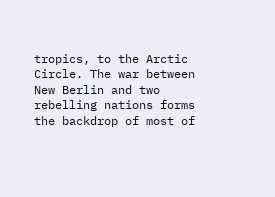tropics, to the Arctic Circle. The war between New Berlin and two rebelling nations forms the backdrop of most of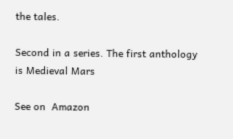the tales.

Second in a series. The first anthology is Medieval Mars

See on  Amazon